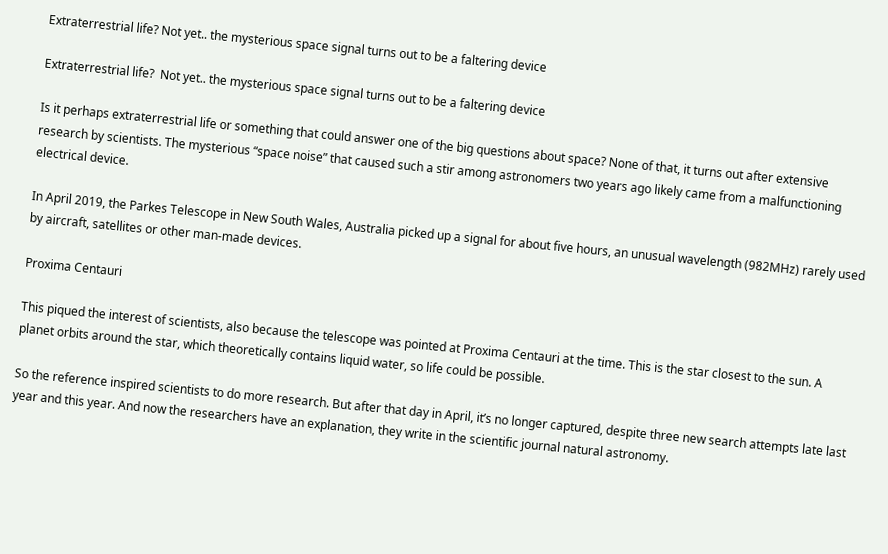Extraterrestrial life? Not yet.. the mysterious space signal turns out to be a faltering device

Extraterrestrial life?  Not yet.. the mysterious space signal turns out to be a faltering device

Is it perhaps extraterrestrial life or something that could answer one of the big questions about space? None of that, it turns out after extensive research by scientists. The mysterious “space noise” that caused such a stir among astronomers two years ago likely came from a malfunctioning electrical device.

In April 2019, the Parkes Telescope in New South Wales, Australia picked up a signal for about five hours, an unusual wavelength (982MHz) rarely used by aircraft, satellites or other man-made devices.

Proxima Centauri

This piqued the interest of scientists, also because the telescope was pointed at Proxima Centauri at the time. This is the star closest to the sun. A planet orbits around the star, which theoretically contains liquid water, so life could be possible.

So the reference inspired scientists to do more research. But after that day in April, it’s no longer captured, despite three new search attempts late last year and this year. And now the researchers have an explanation, they write in the scientific journal natural astronomy.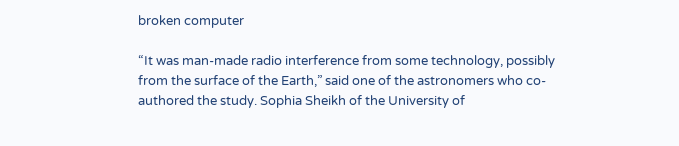broken computer

“It was man-made radio interference from some technology, possibly from the surface of the Earth,” said one of the astronomers who co-authored the study. Sophia Sheikh of the University of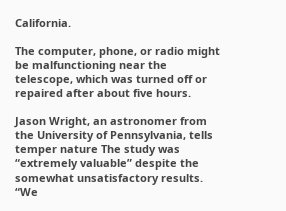California.

The computer, phone, or radio might be malfunctioning near the telescope, which was turned off or repaired after about five hours.

Jason Wright, an astronomer from the University of Pennsylvania, tells temper nature The study was “extremely valuable” despite the somewhat unsatisfactory results. “We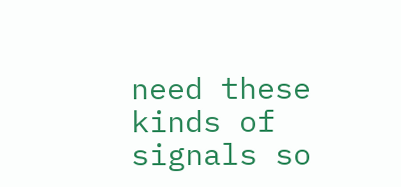need these kinds of signals so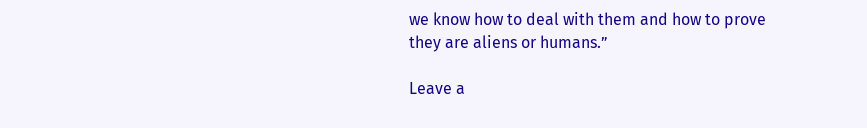we know how to deal with them and how to prove they are aliens or humans.”

Leave a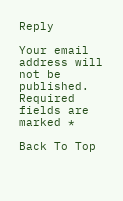Reply

Your email address will not be published. Required fields are marked *

Back To Top